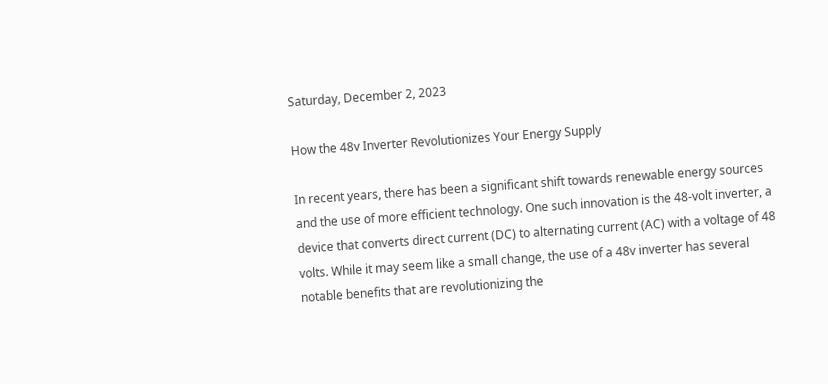Saturday, December 2, 2023

How the 48v Inverter Revolutionizes Your Energy Supply

In recent years, there has been a significant shift towards renewable energy sources and the use of more efficient technology. One such innovation is the 48-volt inverter, a device that converts direct current (DC) to alternating current (AC) with a voltage of 48 volts. While it may seem like a small change, the use of a 48v inverter has several notable benefits that are revolutionizing the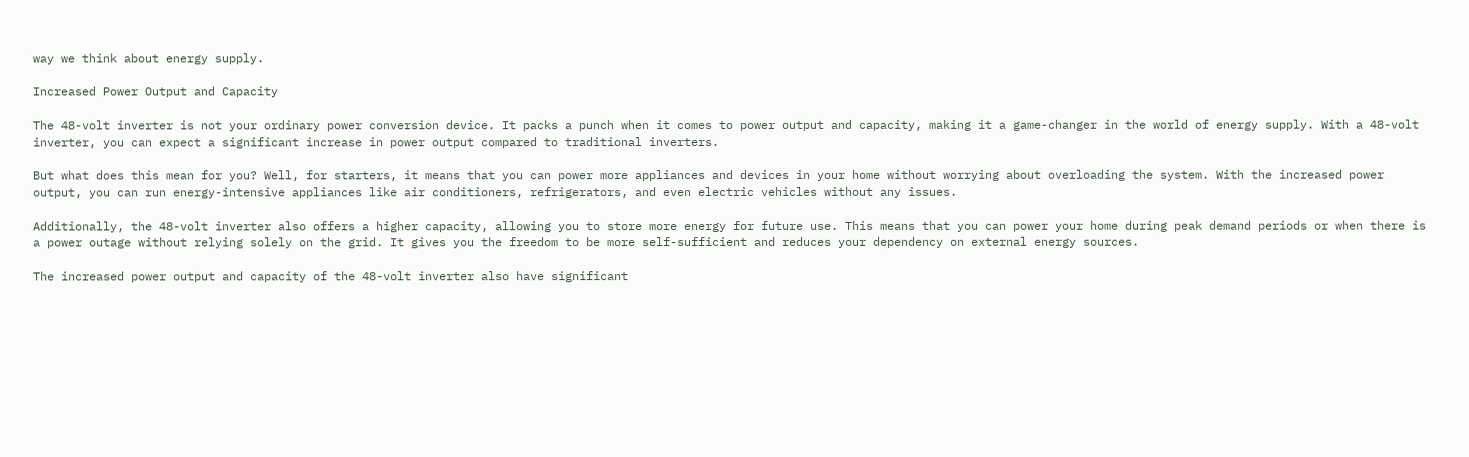way we think about energy supply.

Increased Power Output and Capacity

The 48-volt inverter is not your ordinary power conversion device. It packs a punch when it comes to power output and capacity, making it a game-changer in the world of energy supply. With a 48-volt inverter, you can expect a significant increase in power output compared to traditional inverters.

But what does this mean for you? Well, for starters, it means that you can power more appliances and devices in your home without worrying about overloading the system. With the increased power output, you can run energy-intensive appliances like air conditioners, refrigerators, and even electric vehicles without any issues.

Additionally, the 48-volt inverter also offers a higher capacity, allowing you to store more energy for future use. This means that you can power your home during peak demand periods or when there is a power outage without relying solely on the grid. It gives you the freedom to be more self-sufficient and reduces your dependency on external energy sources.

The increased power output and capacity of the 48-volt inverter also have significant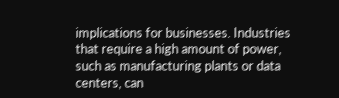implications for businesses. Industries that require a high amount of power, such as manufacturing plants or data centers, can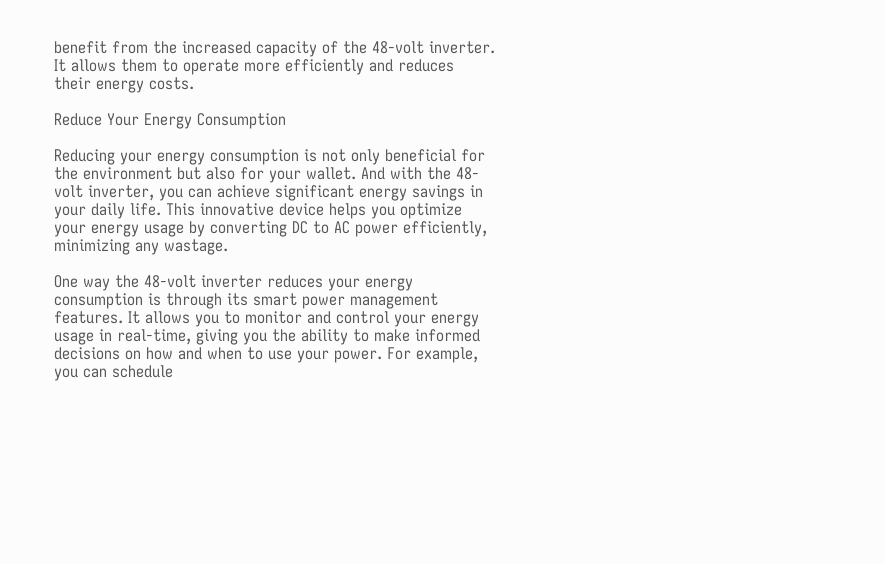benefit from the increased capacity of the 48-volt inverter. It allows them to operate more efficiently and reduces their energy costs.

Reduce Your Energy Consumption

Reducing your energy consumption is not only beneficial for the environment but also for your wallet. And with the 48-volt inverter, you can achieve significant energy savings in your daily life. This innovative device helps you optimize your energy usage by converting DC to AC power efficiently, minimizing any wastage.

One way the 48-volt inverter reduces your energy consumption is through its smart power management features. It allows you to monitor and control your energy usage in real-time, giving you the ability to make informed decisions on how and when to use your power. For example, you can schedule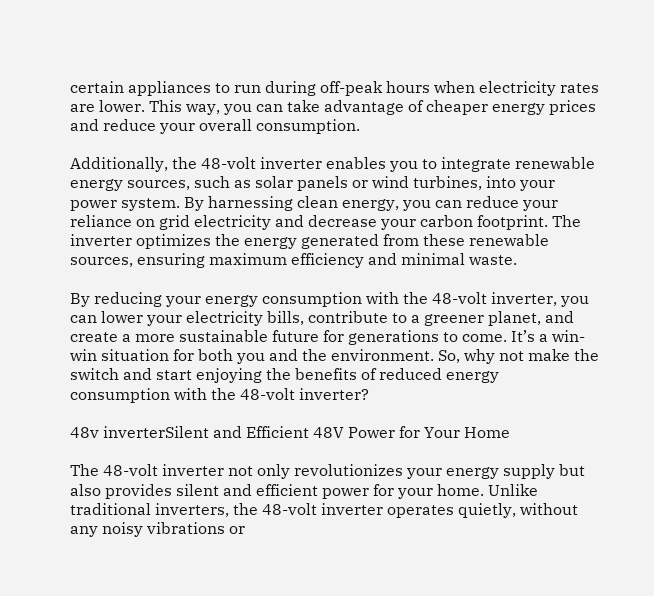certain appliances to run during off-peak hours when electricity rates are lower. This way, you can take advantage of cheaper energy prices and reduce your overall consumption.

Additionally, the 48-volt inverter enables you to integrate renewable energy sources, such as solar panels or wind turbines, into your power system. By harnessing clean energy, you can reduce your reliance on grid electricity and decrease your carbon footprint. The inverter optimizes the energy generated from these renewable sources, ensuring maximum efficiency and minimal waste.

By reducing your energy consumption with the 48-volt inverter, you can lower your electricity bills, contribute to a greener planet, and create a more sustainable future for generations to come. It’s a win-win situation for both you and the environment. So, why not make the switch and start enjoying the benefits of reduced energy consumption with the 48-volt inverter?

48v inverterSilent and Efficient 48V Power for Your Home

The 48-volt inverter not only revolutionizes your energy supply but also provides silent and efficient power for your home. Unlike traditional inverters, the 48-volt inverter operates quietly, without any noisy vibrations or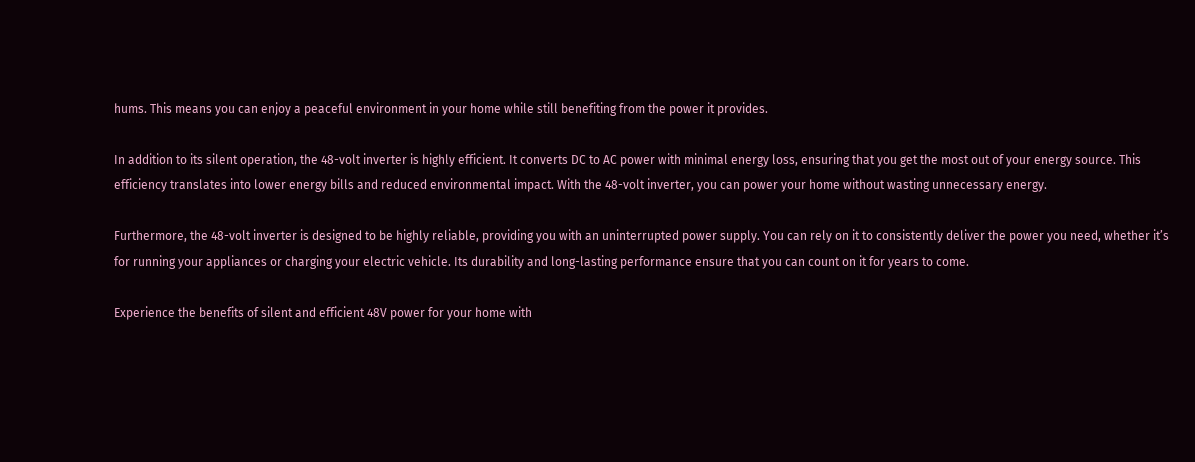hums. This means you can enjoy a peaceful environment in your home while still benefiting from the power it provides.

In addition to its silent operation, the 48-volt inverter is highly efficient. It converts DC to AC power with minimal energy loss, ensuring that you get the most out of your energy source. This efficiency translates into lower energy bills and reduced environmental impact. With the 48-volt inverter, you can power your home without wasting unnecessary energy.

Furthermore, the 48-volt inverter is designed to be highly reliable, providing you with an uninterrupted power supply. You can rely on it to consistently deliver the power you need, whether it’s for running your appliances or charging your electric vehicle. Its durability and long-lasting performance ensure that you can count on it for years to come.

Experience the benefits of silent and efficient 48V power for your home with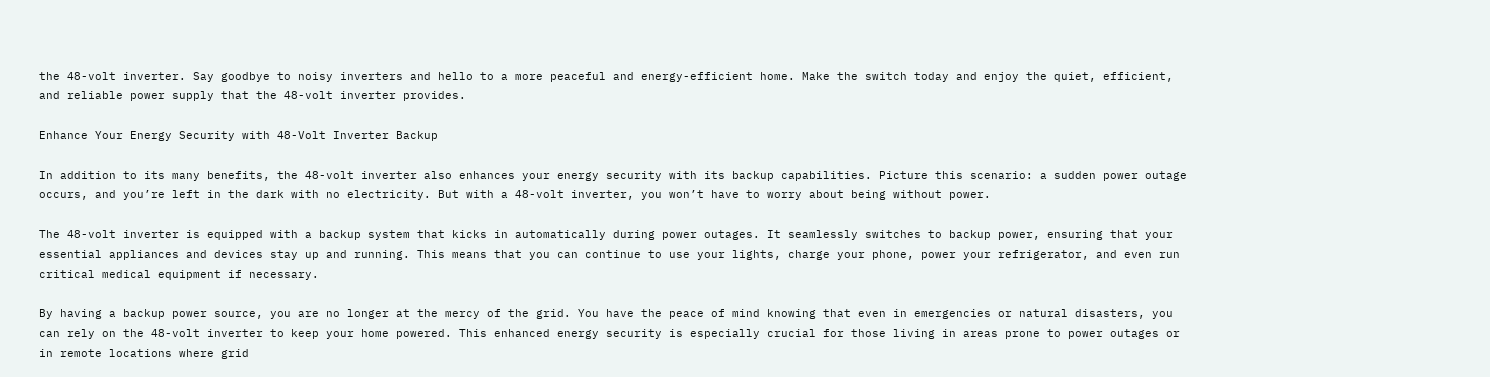the 48-volt inverter. Say goodbye to noisy inverters and hello to a more peaceful and energy-efficient home. Make the switch today and enjoy the quiet, efficient, and reliable power supply that the 48-volt inverter provides.

Enhance Your Energy Security with 48-Volt Inverter Backup

In addition to its many benefits, the 48-volt inverter also enhances your energy security with its backup capabilities. Picture this scenario: a sudden power outage occurs, and you’re left in the dark with no electricity. But with a 48-volt inverter, you won’t have to worry about being without power.

The 48-volt inverter is equipped with a backup system that kicks in automatically during power outages. It seamlessly switches to backup power, ensuring that your essential appliances and devices stay up and running. This means that you can continue to use your lights, charge your phone, power your refrigerator, and even run critical medical equipment if necessary.

By having a backup power source, you are no longer at the mercy of the grid. You have the peace of mind knowing that even in emergencies or natural disasters, you can rely on the 48-volt inverter to keep your home powered. This enhanced energy security is especially crucial for those living in areas prone to power outages or in remote locations where grid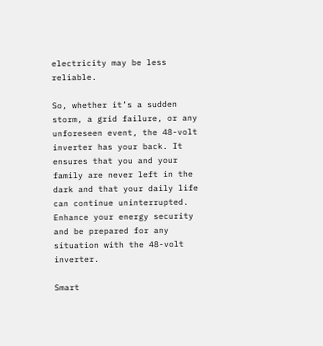electricity may be less reliable.

So, whether it’s a sudden storm, a grid failure, or any unforeseen event, the 48-volt inverter has your back. It ensures that you and your family are never left in the dark and that your daily life can continue uninterrupted. Enhance your energy security and be prepared for any situation with the 48-volt inverter.

Smart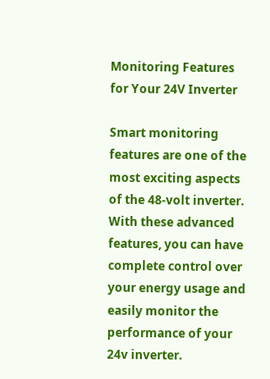Monitoring Features for Your 24V Inverter

Smart monitoring features are one of the most exciting aspects of the 48-volt inverter. With these advanced features, you can have complete control over your energy usage and easily monitor the performance of your 24v inverter.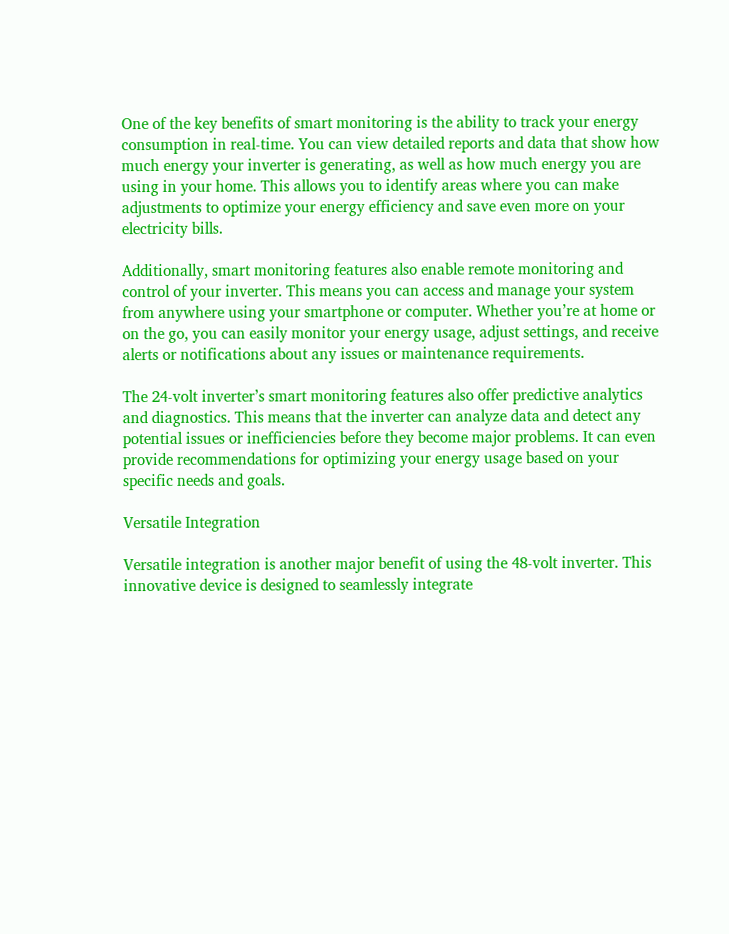One of the key benefits of smart monitoring is the ability to track your energy consumption in real-time. You can view detailed reports and data that show how much energy your inverter is generating, as well as how much energy you are using in your home. This allows you to identify areas where you can make adjustments to optimize your energy efficiency and save even more on your electricity bills.

Additionally, smart monitoring features also enable remote monitoring and control of your inverter. This means you can access and manage your system from anywhere using your smartphone or computer. Whether you’re at home or on the go, you can easily monitor your energy usage, adjust settings, and receive alerts or notifications about any issues or maintenance requirements.

The 24-volt inverter’s smart monitoring features also offer predictive analytics and diagnostics. This means that the inverter can analyze data and detect any potential issues or inefficiencies before they become major problems. It can even provide recommendations for optimizing your energy usage based on your specific needs and goals.

Versatile Integration

Versatile integration is another major benefit of using the 48-volt inverter. This innovative device is designed to seamlessly integrate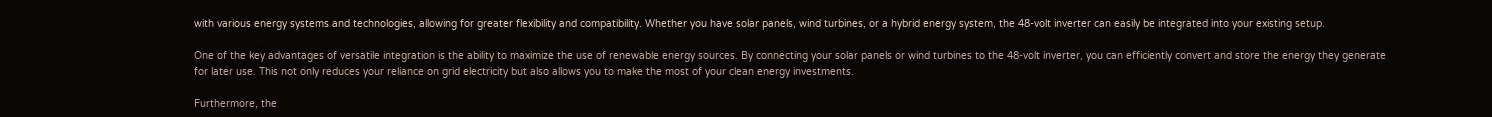with various energy systems and technologies, allowing for greater flexibility and compatibility. Whether you have solar panels, wind turbines, or a hybrid energy system, the 48-volt inverter can easily be integrated into your existing setup.

One of the key advantages of versatile integration is the ability to maximize the use of renewable energy sources. By connecting your solar panels or wind turbines to the 48-volt inverter, you can efficiently convert and store the energy they generate for later use. This not only reduces your reliance on grid electricity but also allows you to make the most of your clean energy investments.

Furthermore, the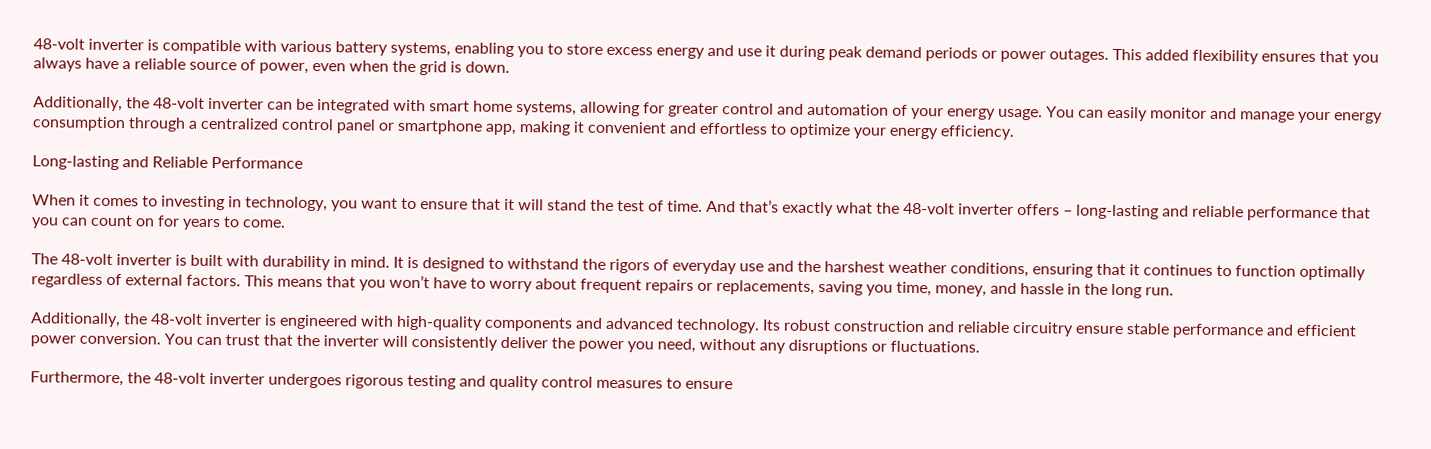48-volt inverter is compatible with various battery systems, enabling you to store excess energy and use it during peak demand periods or power outages. This added flexibility ensures that you always have a reliable source of power, even when the grid is down.

Additionally, the 48-volt inverter can be integrated with smart home systems, allowing for greater control and automation of your energy usage. You can easily monitor and manage your energy consumption through a centralized control panel or smartphone app, making it convenient and effortless to optimize your energy efficiency.

Long-lasting and Reliable Performance

When it comes to investing in technology, you want to ensure that it will stand the test of time. And that’s exactly what the 48-volt inverter offers – long-lasting and reliable performance that you can count on for years to come.

The 48-volt inverter is built with durability in mind. It is designed to withstand the rigors of everyday use and the harshest weather conditions, ensuring that it continues to function optimally regardless of external factors. This means that you won’t have to worry about frequent repairs or replacements, saving you time, money, and hassle in the long run.

Additionally, the 48-volt inverter is engineered with high-quality components and advanced technology. Its robust construction and reliable circuitry ensure stable performance and efficient power conversion. You can trust that the inverter will consistently deliver the power you need, without any disruptions or fluctuations.

Furthermore, the 48-volt inverter undergoes rigorous testing and quality control measures to ensure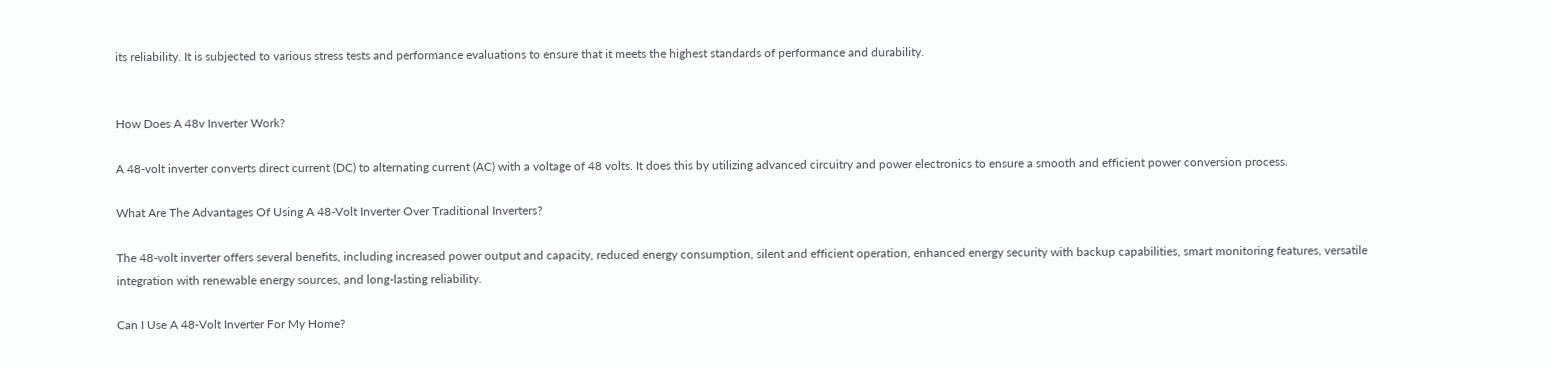its reliability. It is subjected to various stress tests and performance evaluations to ensure that it meets the highest standards of performance and durability.


How Does A 48v Inverter Work?

A 48-volt inverter converts direct current (DC) to alternating current (AC) with a voltage of 48 volts. It does this by utilizing advanced circuitry and power electronics to ensure a smooth and efficient power conversion process.

What Are The Advantages Of Using A 48-Volt Inverter Over Traditional Inverters?

The 48-volt inverter offers several benefits, including increased power output and capacity, reduced energy consumption, silent and efficient operation, enhanced energy security with backup capabilities, smart monitoring features, versatile integration with renewable energy sources, and long-lasting reliability.

Can I Use A 48-Volt Inverter For My Home?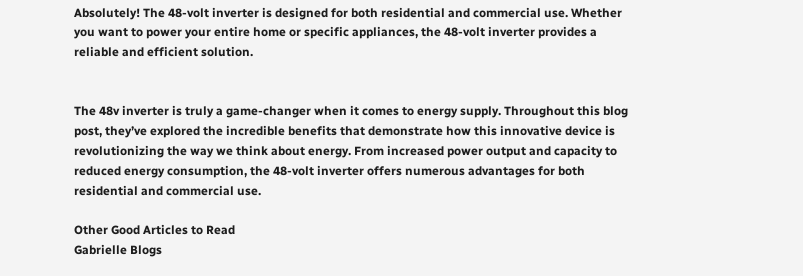Absolutely! The 48-volt inverter is designed for both residential and commercial use. Whether you want to power your entire home or specific appliances, the 48-volt inverter provides a reliable and efficient solution.


The 48v inverter is truly a game-changer when it comes to energy supply. Throughout this blog post, they’ve explored the incredible benefits that demonstrate how this innovative device is revolutionizing the way we think about energy. From increased power output and capacity to reduced energy consumption, the 48-volt inverter offers numerous advantages for both residential and commercial use.

Other Good Articles to Read
Gabrielle Blogs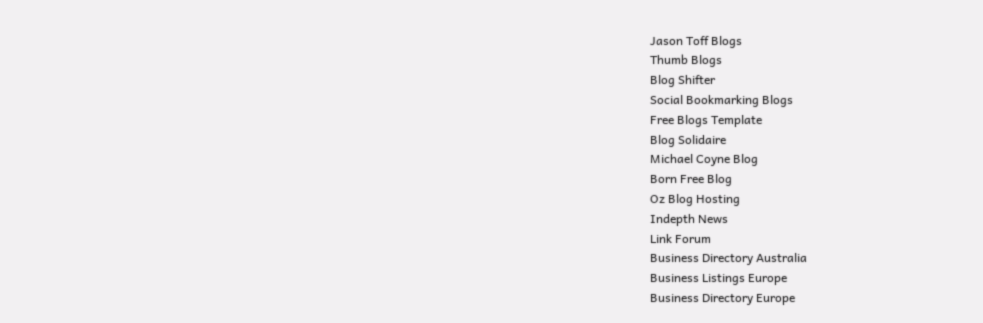Jason Toff Blogs
Thumb Blogs
Blog Shifter
Social Bookmarking Blogs
Free Blogs Template
Blog Solidaire
Michael Coyne Blog
Born Free Blog
Oz Blog Hosting
Indepth News
Link Forum
Business Directory Australia
Business Listings Europe
Business Directory Europe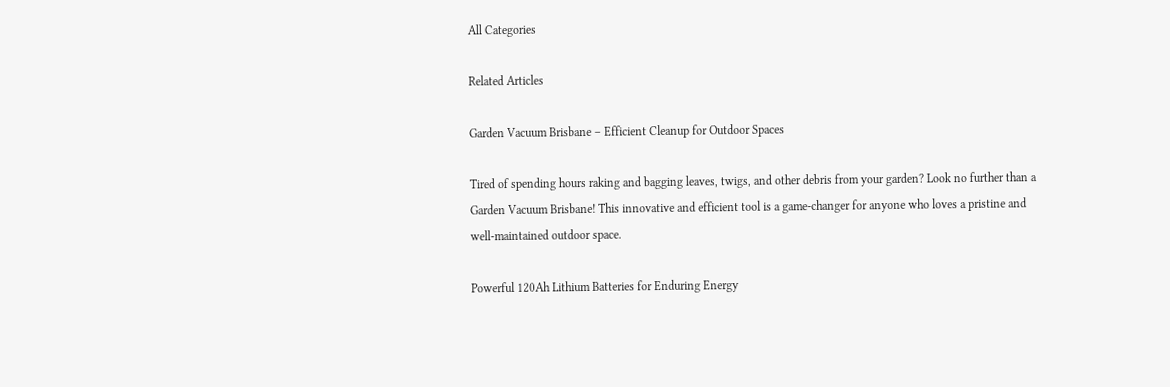All Categories

Related Articles

Garden Vacuum Brisbane – Efficient Cleanup for Outdoor Spaces

Tired of spending hours raking and bagging leaves, twigs, and other debris from your garden? Look no further than a Garden Vacuum Brisbane! This innovative and efficient tool is a game-changer for anyone who loves a pristine and well-maintained outdoor space.

Powerful 120Ah Lithium Batteries for Enduring Energy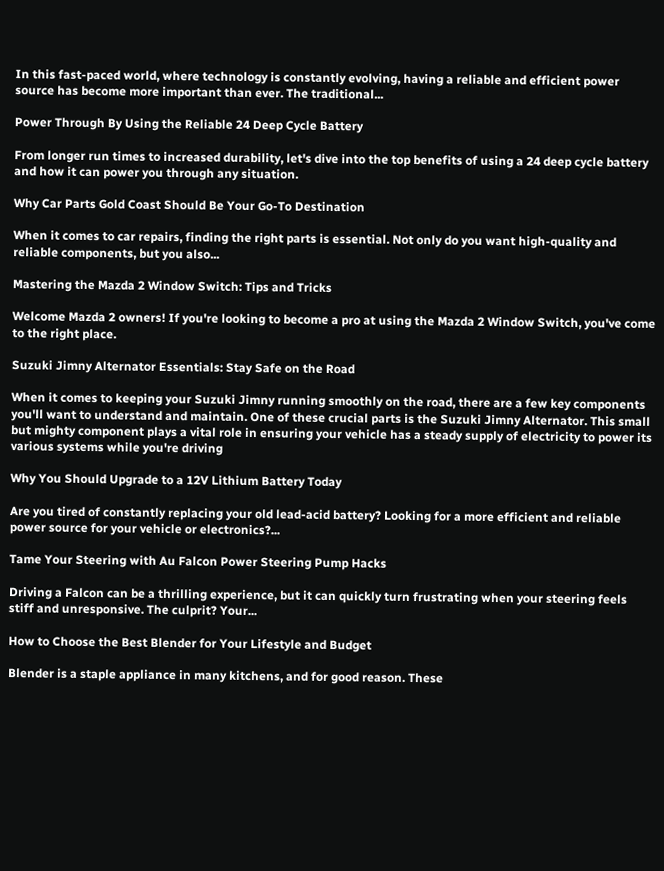In this fast-paced world, where technology is constantly evolving, having a reliable and efficient power source has become more important than ever. The traditional...

Power Through By Using the Reliable 24 Deep Cycle Battery

From longer run times to increased durability, let's dive into the top benefits of using a 24 deep cycle battery and how it can power you through any situation.

Why Car Parts Gold Coast Should Be Your Go-To Destination

When it comes to car repairs, finding the right parts is essential. Not only do you want high-quality and reliable components, but you also...

Mastering the Mazda 2 Window Switch: Tips and Tricks

Welcome Mazda 2 owners! If you're looking to become a pro at using the Mazda 2 Window Switch, you've come to the right place.

Suzuki Jimny Alternator Essentials: Stay Safe on the Road

When it comes to keeping your Suzuki Jimny running smoothly on the road, there are a few key components you'll want to understand and maintain. One of these crucial parts is the Suzuki Jimny Alternator. This small but mighty component plays a vital role in ensuring your vehicle has a steady supply of electricity to power its various systems while you're driving

Why You Should Upgrade to a 12V Lithium Battery Today

Are you tired of constantly replacing your old lead-acid battery? Looking for a more efficient and reliable power source for your vehicle or electronics?...

Tame Your Steering with Au Falcon Power Steering Pump Hacks

Driving a Falcon can be a thrilling experience, but it can quickly turn frustrating when your steering feels stiff and unresponsive. The culprit? Your...

How to Choose the Best Blender for Your Lifestyle and Budget

Blender is a staple appliance in many kitchens, and for good reason. These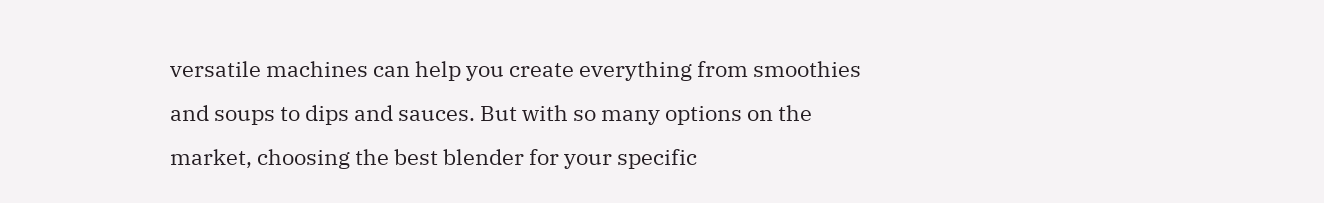versatile machines can help you create everything from smoothies and soups to dips and sauces. But with so many options on the market, choosing the best blender for your specific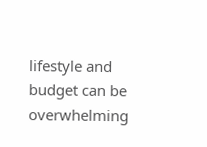lifestyle and budget can be overwhelming